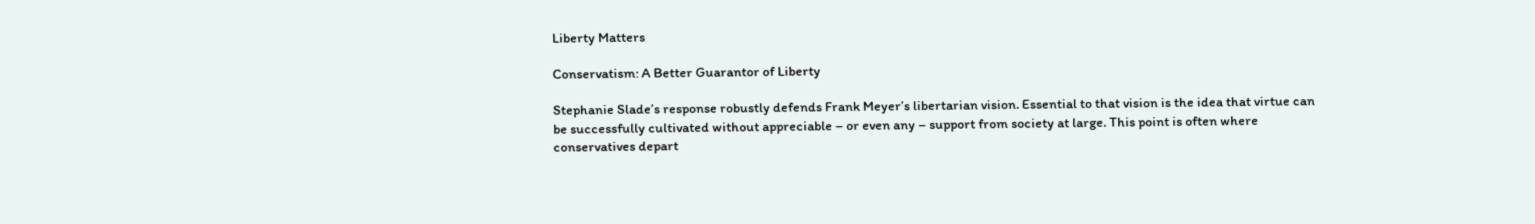Liberty Matters

Conservatism: A Better Guarantor of Liberty

Stephanie Slade’s response robustly defends Frank Meyer’s libertarian vision. Essential to that vision is the idea that virtue can be successfully cultivated without appreciable – or even any – support from society at large. This point is often where conservatives depart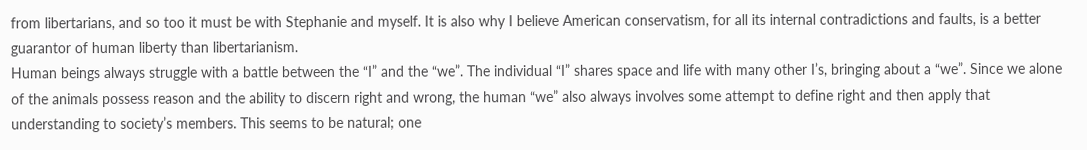from libertarians, and so too it must be with Stephanie and myself. It is also why I believe American conservatism, for all its internal contradictions and faults, is a better guarantor of human liberty than libertarianism.
Human beings always struggle with a battle between the “I” and the “we”. The individual “I” shares space and life with many other I’s, bringing about a “we”. Since we alone of the animals possess reason and the ability to discern right and wrong, the human “we” also always involves some attempt to define right and then apply that understanding to society’s members. This seems to be natural; one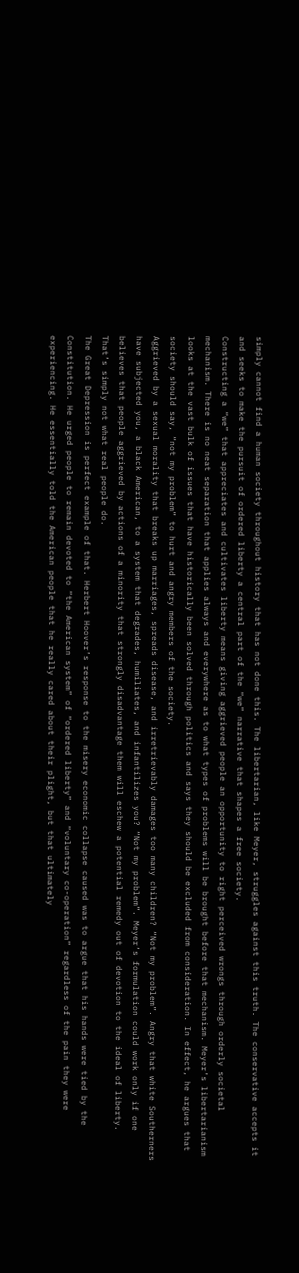simply cannot find a human society throughout history that has not done this. The libertarian, like Meyer, struggles against this truth. The conservative accepts it and seeks to make the pursuit of ordered liberty a central part of the “we” narrative that shapes a free society.
Constructing a “we” that appreciates and cultivates liberty means giving aggrieved people an opportunity to right perceived wrongs through orderly societal mechanism. There is no neat separation that applies always and everywhere as to what types of problems will be brought before that mechanism. Meyer’s libertarianism looks at the vast bulk of issues that have historically been solved through politics and says they should be excluded from consideration. In effect, he argues that society should say, “not my problem” to hurt and angry members of the society.
Aggrieved by a sexual morality that breaks up marriages, spreads disease, and irretrievably damages too many children? “Not my problem”. Angry that white Southerners have subjected you, a black American, to a system that degrades, humiliates, and infantilizes you? “Not my problem”. Meyer’s formulation could work only if one believes that people aggrieved by actions of a minority that strongly disadvantage them will eschew a potential remedy out of devotion to the ideal of liberty. That’s simply not what real people do.
The Great Depression is perfect example of that. Herbert Hoover’s response to the misery economic collapse caused was to argue that his hands were tied by the Constitution. He urged people to remain devoted to “the American system” of “ordered liberty” and “voluntary co-operation” regardless of the pain they were experiencing. He essentially told the American people that he really cared about their plight, but that ultimately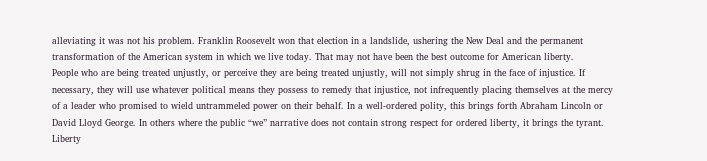alleviating it was not his problem. Franklin Roosevelt won that election in a landslide, ushering the New Deal and the permanent transformation of the American system in which we live today. That may not have been the best outcome for American liberty.
People who are being treated unjustly, or perceive they are being treated unjustly, will not simply shrug in the face of injustice. If necessary, they will use whatever political means they possess to remedy that injustice, not infrequently placing themselves at the mercy of a leader who promised to wield untrammeled power on their behalf. In a well-ordered polity, this brings forth Abraham Lincoln or David Lloyd George. In others where the public “we” narrative does not contain strong respect for ordered liberty, it brings the tyrant.
Liberty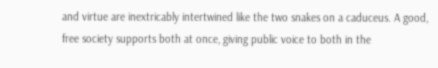and virtue are inextricably intertwined like the two snakes on a caduceus. A good, free society supports both at once, giving public voice to both in the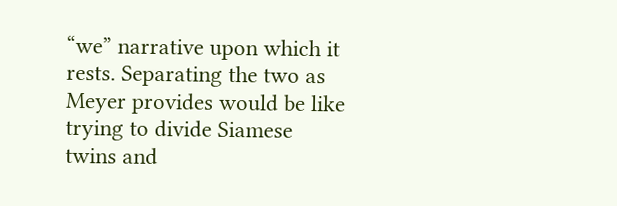“we” narrative upon which it rests. Separating the two as Meyer provides would be like trying to divide Siamese twins and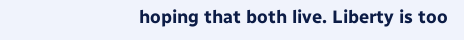hoping that both live. Liberty is too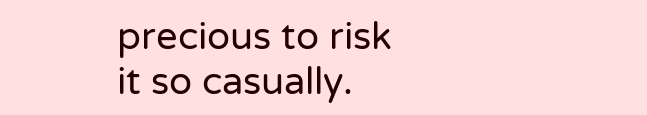precious to risk it so casually.